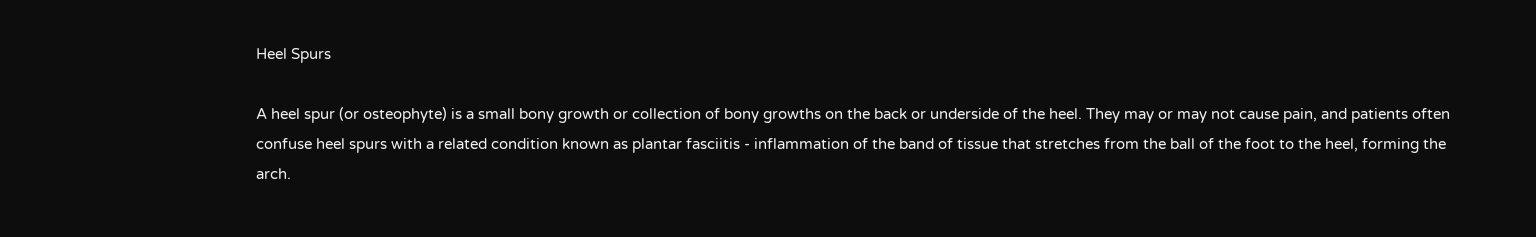Heel Spurs

A heel spur (or osteophyte) is a small bony growth or collection of bony growths on the back or underside of the heel. They may or may not cause pain, and patients often confuse heel spurs with a related condition known as plantar fasciitis - inflammation of the band of tissue that stretches from the ball of the foot to the heel, forming the arch.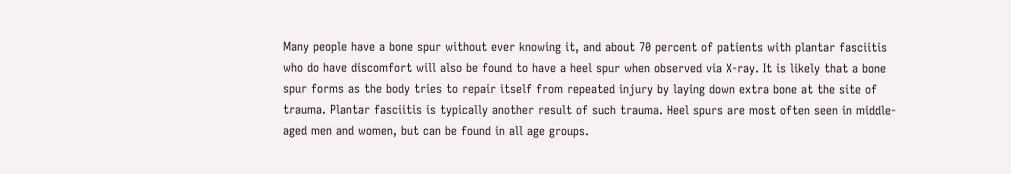Many people have a bone spur without ever knowing it, and about 70 percent of patients with plantar fasciitis who do have discomfort will also be found to have a heel spur when observed via X-ray. It is likely that a bone spur forms as the body tries to repair itself from repeated injury by laying down extra bone at the site of trauma. Plantar fasciitis is typically another result of such trauma. Heel spurs are most often seen in middle-aged men and women, but can be found in all age groups.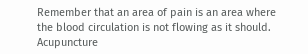Remember that an area of pain is an area where the blood circulation is not flowing as it should.  Acupuncture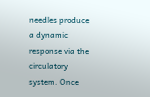needles produce a dynamic response via the circulatory system. Once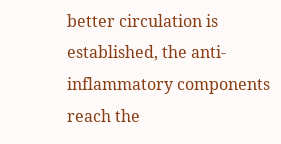better circulation is established, the anti-inflammatory components reach the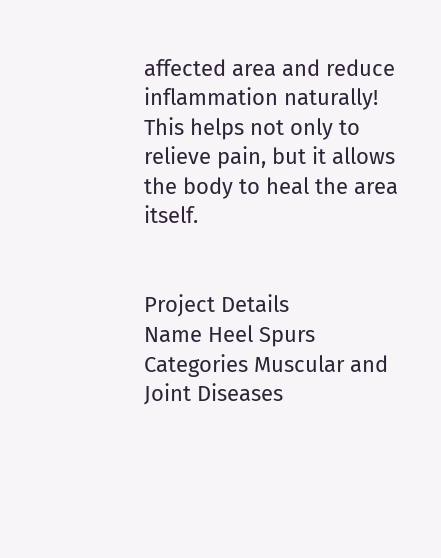affected area and reduce inflammation naturally!  This helps not only to relieve pain, but it allows the body to heal the area itself.


Project Details
Name Heel Spurs Categories Muscular and Joint Diseases